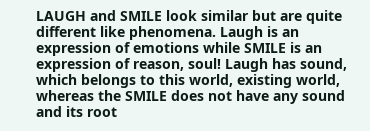LAUGH and SMILE look similar but are quite different like phenomena. Laugh is an expression of emotions while SMILE is an expression of reason, soul! Laugh has sound, which belongs to this world, existing world, whereas the SMILE does not have any sound and its root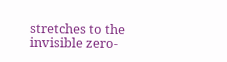stretches to the invisible zero-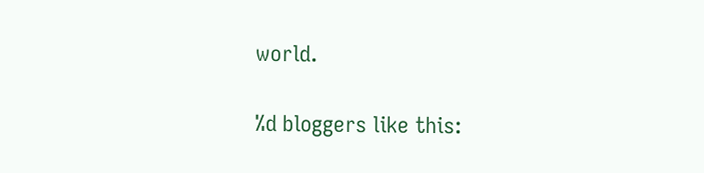world.

%d bloggers like this: